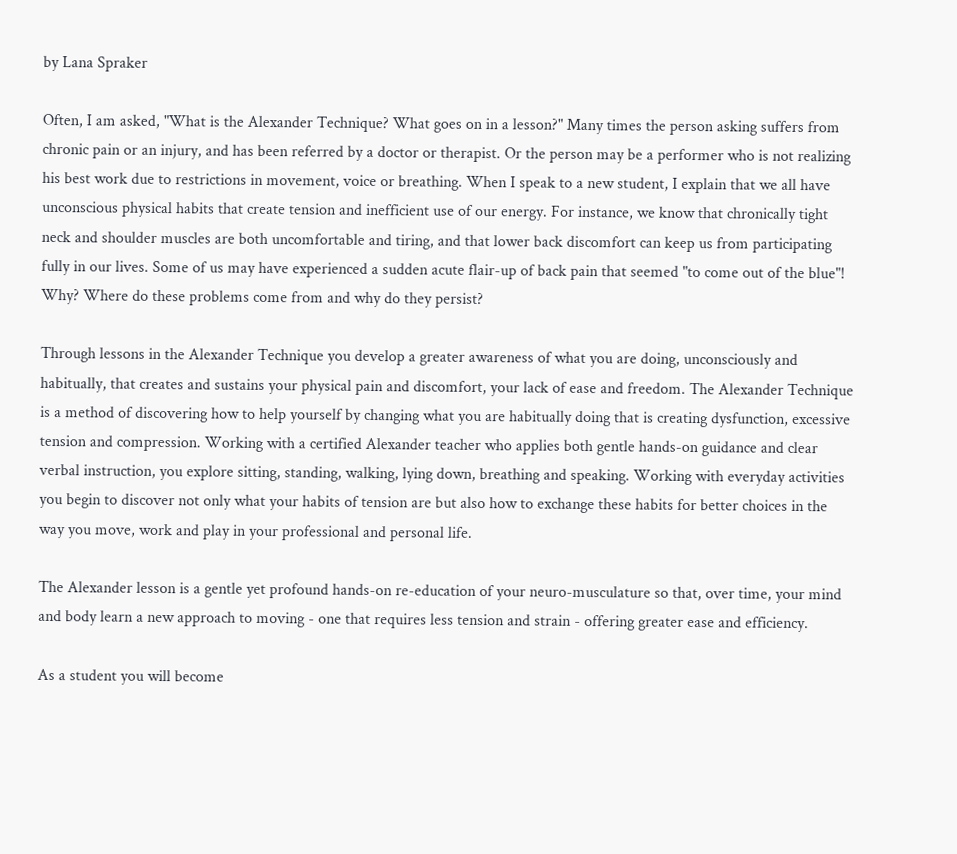by Lana Spraker

Often, I am asked, "What is the Alexander Technique? What goes on in a lesson?" Many times the person asking suffers from chronic pain or an injury, and has been referred by a doctor or therapist. Or the person may be a performer who is not realizing his best work due to restrictions in movement, voice or breathing. When I speak to a new student, I explain that we all have unconscious physical habits that create tension and inefficient use of our energy. For instance, we know that chronically tight neck and shoulder muscles are both uncomfortable and tiring, and that lower back discomfort can keep us from participating fully in our lives. Some of us may have experienced a sudden acute flair-up of back pain that seemed "to come out of the blue"! Why? Where do these problems come from and why do they persist?

Through lessons in the Alexander Technique you develop a greater awareness of what you are doing, unconsciously and habitually, that creates and sustains your physical pain and discomfort, your lack of ease and freedom. The Alexander Technique is a method of discovering how to help yourself by changing what you are habitually doing that is creating dysfunction, excessive tension and compression. Working with a certified Alexander teacher who applies both gentle hands-on guidance and clear verbal instruction, you explore sitting, standing, walking, lying down, breathing and speaking. Working with everyday activities you begin to discover not only what your habits of tension are but also how to exchange these habits for better choices in the way you move, work and play in your professional and personal life.

The Alexander lesson is a gentle yet profound hands-on re-education of your neuro-musculature so that, over time, your mind and body learn a new approach to moving - one that requires less tension and strain - offering greater ease and efficiency.

As a student you will become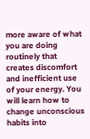more aware of what you are doing routinely that creates discomfort and inefficient use of your energy. You will learn how to change unconscious habits into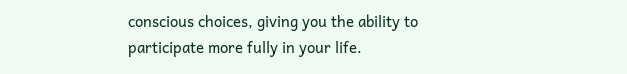conscious choices, giving you the ability to participate more fully in your life.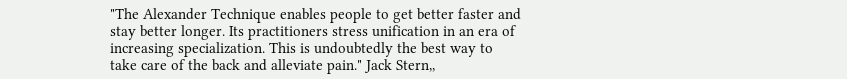"The Alexander Technique enables people to get better faster and stay better longer. Its practitioners stress unification in an era of increasing specialization. This is undoubtedly the best way to take care of the back and alleviate pain." Jack Stern,,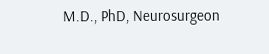M.D., PhD, Neurosurgeon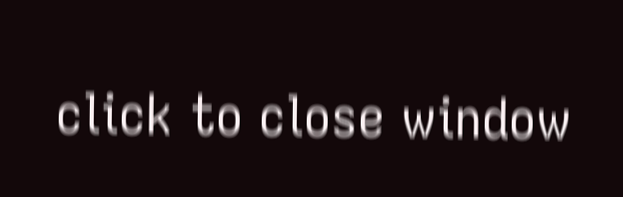click to close window